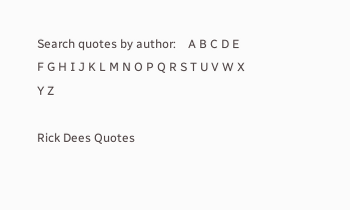Search quotes by author:    A B C D E F G H I J K L M N O P Q R S T U V W X Y Z

Rick Dees Quotes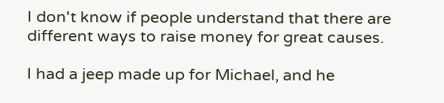I don't know if people understand that there are different ways to raise money for great causes.

I had a jeep made up for Michael, and he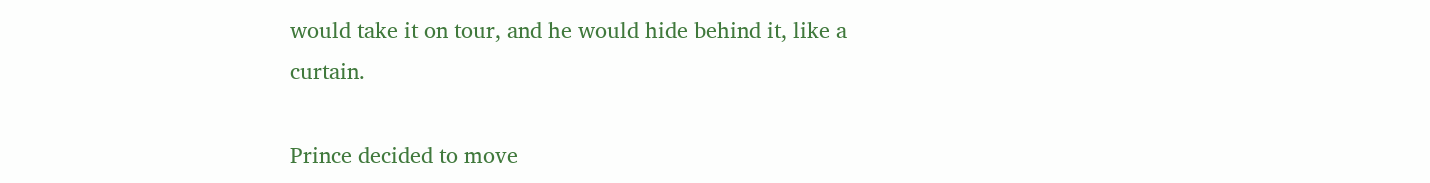would take it on tour, and he would hide behind it, like a curtain.

Prince decided to move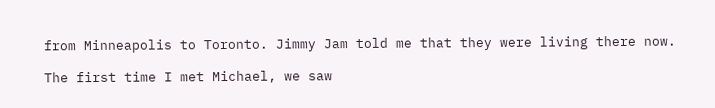from Minneapolis to Toronto. Jimmy Jam told me that they were living there now.

The first time I met Michael, we saw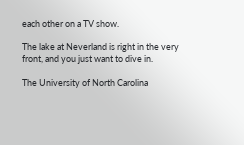each other on a TV show.

The lake at Neverland is right in the very front, and you just want to dive in.

The University of North Carolina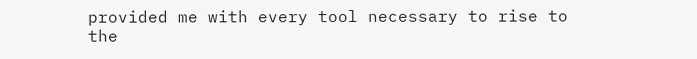provided me with every tool necessary to rise to the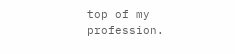top of my profession.